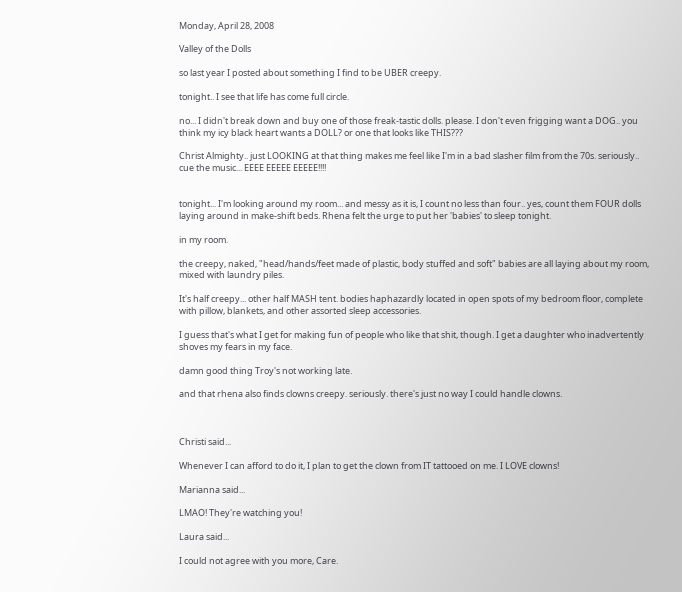Monday, April 28, 2008

Valley of the Dolls

so last year I posted about something I find to be UBER creepy.

tonight.. I see that life has come full circle.

no... I didn't break down and buy one of those freak-tastic dolls. please. I don't even frigging want a DOG.. you think my icy black heart wants a DOLL? or one that looks like THIS???

Christ Almighty.. just LOOKING at that thing makes me feel like I'm in a bad slasher film from the 70s. seriously.. cue the music... EEEE EEEEE EEEEE!!!!


tonight... I'm looking around my room... and messy as it is, I count no less than four.. yes, count them FOUR dolls laying around in make-shift beds. Rhena felt the urge to put her 'babies' to sleep tonight.

in my room.

the creepy, naked, "head/hands/feet made of plastic, body stuffed and soft" babies are all laying about my room, mixed with laundry piles.

It's half creepy... other half MASH tent. bodies haphazardly located in open spots of my bedroom floor, complete with pillow, blankets, and other assorted sleep accessories.

I guess that's what I get for making fun of people who like that shit, though. I get a daughter who inadvertently shoves my fears in my face.

damn good thing Troy's not working late.

and that rhena also finds clowns creepy. seriously. there's just no way I could handle clowns.



Christi said...

Whenever I can afford to do it, I plan to get the clown from IT tattooed on me. I LOVE clowns!

Marianna said...

LMAO! They're watching you!

Laura said...

I could not agree with you more, Care.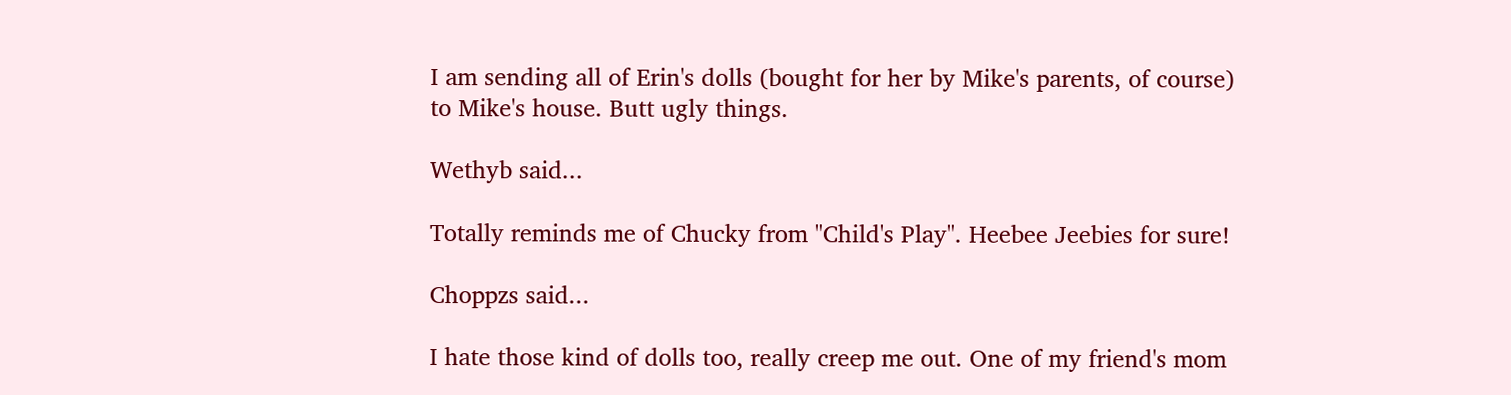I am sending all of Erin's dolls (bought for her by Mike's parents, of course) to Mike's house. Butt ugly things.

Wethyb said...

Totally reminds me of Chucky from "Child's Play". Heebee Jeebies for sure!

Choppzs said...

I hate those kind of dolls too, really creep me out. One of my friend's mom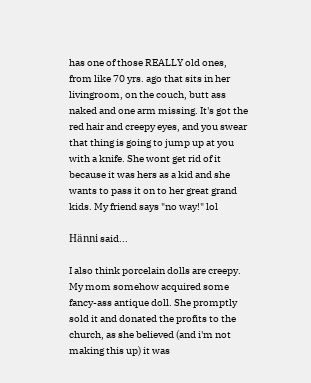has one of those REALLY old ones, from like 70 yrs. ago that sits in her livingroom, on the couch, butt ass naked and one arm missing. It's got the red hair and creepy eyes, and you swear that thing is going to jump up at you with a knife. She wont get rid of it because it was hers as a kid and she wants to pass it on to her great grand kids. My friend says "no way!" lol

Hänni said...

I also think porcelain dolls are creepy. My mom somehow acquired some fancy-ass antique doll. She promptly sold it and donated the profits to the church, as she believed (and i'm not making this up) it was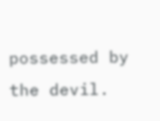possessed by the devil.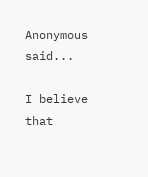Anonymous said...

I believe that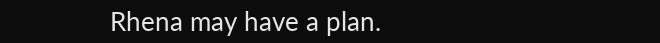Rhena may have a plan.